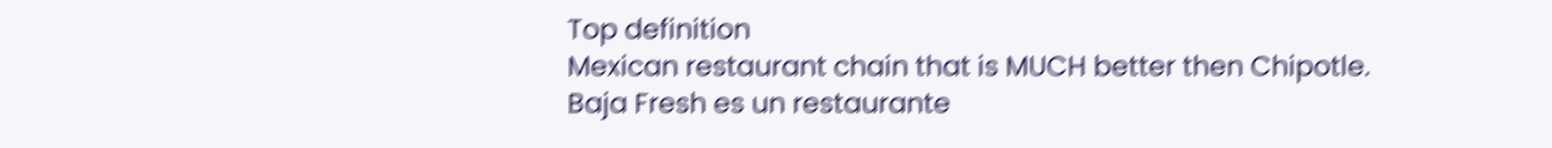Top definition
Mexican restaurant chain that is MUCH better then Chipotle.
Baja Fresh es un restaurante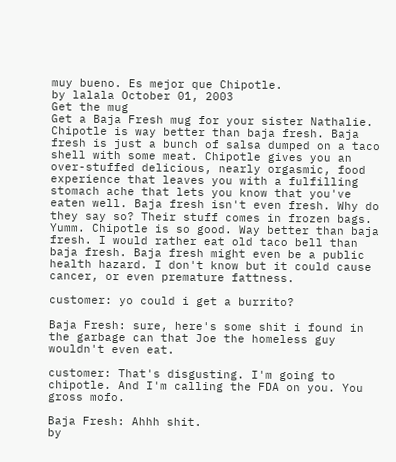muy bueno. Es mejor que Chipotle.
by lalala October 01, 2003
Get the mug
Get a Baja Fresh mug for your sister Nathalie.
Chipotle is way better than baja fresh. Baja fresh is just a bunch of salsa dumped on a taco shell with some meat. Chipotle gives you an over-stuffed delicious, nearly orgasmic, food experience that leaves you with a fulfilling stomach ache that lets you know that you've eaten well. Baja fresh isn't even fresh. Why do they say so? Their stuff comes in frozen bags. Yumm. Chipotle is so good. Way better than baja fresh. I would rather eat old taco bell than baja fresh. Baja fresh might even be a public health hazard. I don't know but it could cause cancer, or even premature fattness.

customer: yo could i get a burrito?

Baja Fresh: sure, here's some shit i found in the garbage can that Joe the homeless guy wouldn't even eat.

customer: That's disgusting. I'm going to chipotle. And I'm calling the FDA on you. You gross mofo.

Baja Fresh: Ahhh shit.
by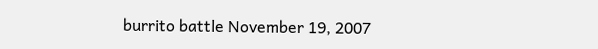burrito battle November 19, 2007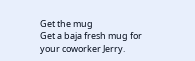Get the mug
Get a baja fresh mug for your coworker Jerry.